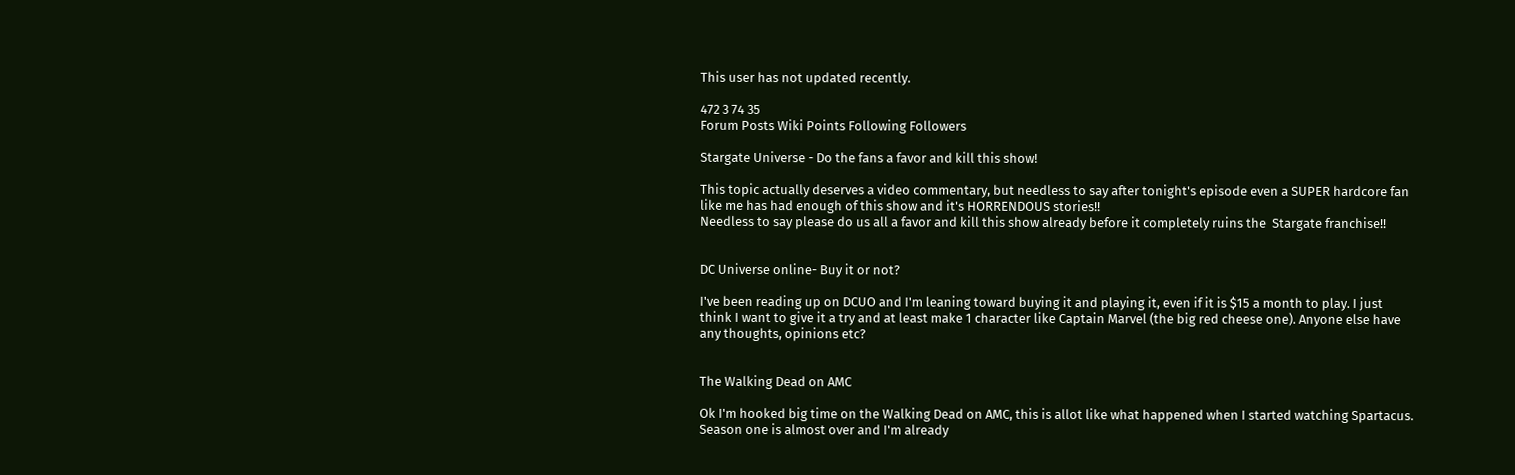This user has not updated recently.

472 3 74 35
Forum Posts Wiki Points Following Followers

Stargate Universe - Do the fans a favor and kill this show!

This topic actually deserves a video commentary, but needless to say after tonight's episode even a SUPER hardcore fan like me has had enough of this show and it's HORRENDOUS stories!!
Needless to say please do us all a favor and kill this show already before it completely ruins the  Stargate franchise!!


DC Universe online- Buy it or not?

I've been reading up on DCUO and I'm leaning toward buying it and playing it, even if it is $15 a month to play. I just think I want to give it a try and at least make 1 character like Captain Marvel (the big red cheese one). Anyone else have any thoughts, opinions etc?


The Walking Dead on AMC

Ok I'm hooked big time on the Walking Dead on AMC, this is allot like what happened when I started watching Spartacus. Season one is almost over and I'm already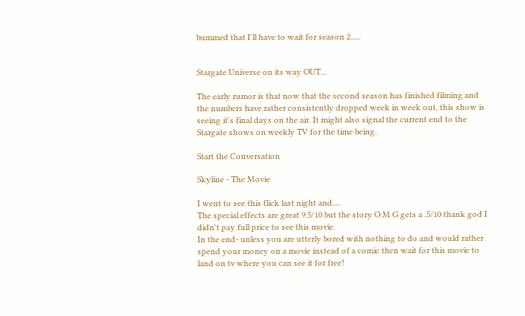bummed that I'll have to wait for season 2.....


Stargate Universe on its way OUT...

The early rumor is that now that the second season has finished filming and the numbers have rather consistently dropped week in week out, this show is seeing it's final days on the air. It might also signal the current end to the Stargate shows on weekly TV for the time being.

Start the Conversation

Skyline - The Movie

I went to see this flick last night and....
The special effects are great 9.5/10 but the story O M G gets a .5/10 thank god I didn't pay full price to see this movie.
In the end- unless you are utterly bored with nothing to do and would rather spend your money on a movie instead of a comic then wait for this movie to land on tv where you can see it for free!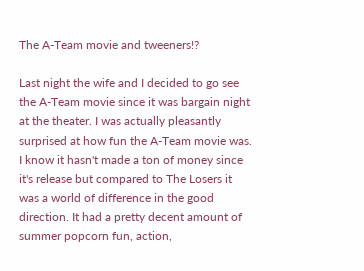The A-Team movie and tweeners!?

Last night the wife and I decided to go see the A-Team movie since it was bargain night at the theater. I was actually pleasantly surprised at how fun the A-Team movie was. I know it hasn't made a ton of money since it's release but compared to The Losers it was a world of difference in the good direction. It had a pretty decent amount of summer popcorn fun, action,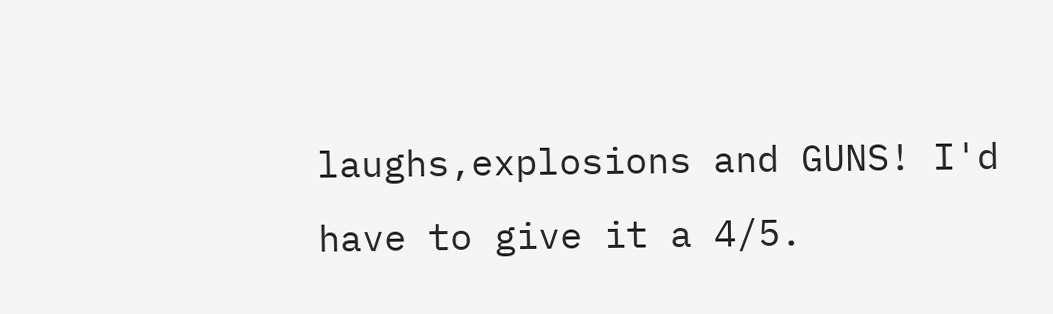laughs,explosions and GUNS! I'd have to give it a 4/5.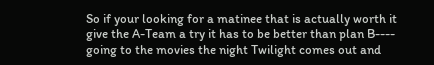So if your looking for a matinee that is actually worth it give the A-Team a try it has to be better than plan B---- going to the movies the night Twilight comes out and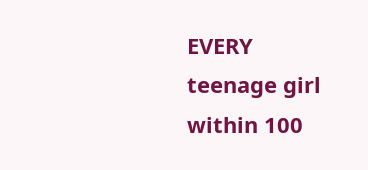EVERY teenage girl within 100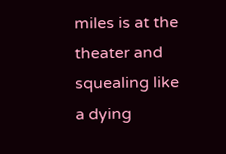miles is at the theater and squealing like a dying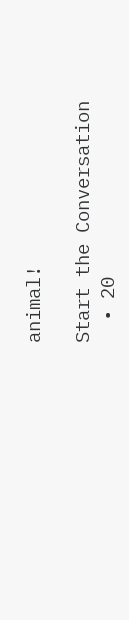animal!

Start the Conversation
  • 20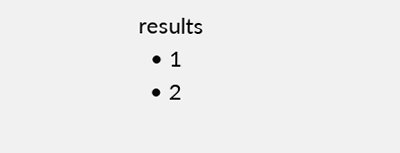results
  • 1
  • 2